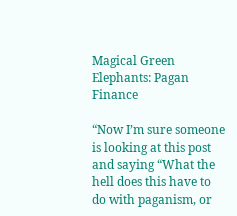Magical Green Elephants: Pagan Finance

“Now I’m sure someone is looking at this post and saying “What the hell does this have to do with paganism, or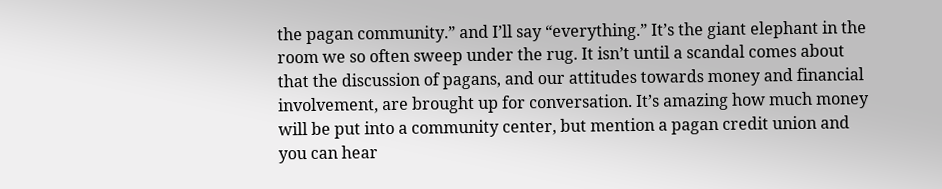the pagan community.” and I’ll say “everything.” It’s the giant elephant in the room we so often sweep under the rug. It isn’t until a scandal comes about that the discussion of pagans, and our attitudes towards money and financial involvement, are brought up for conversation. It’s amazing how much money will be put into a community center, but mention a pagan credit union and you can hear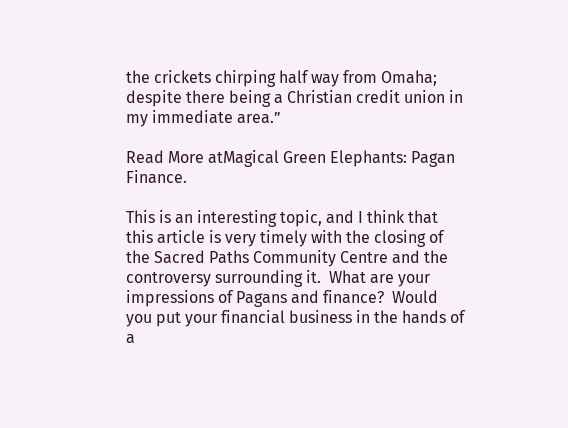the crickets chirping half way from Omaha; despite there being a Christian credit union in my immediate area.”

Read More atMagical Green Elephants: Pagan Finance.

This is an interesting topic, and I think that this article is very timely with the closing of the Sacred Paths Community Centre and the controversy surrounding it.  What are your impressions of Pagans and finance?  Would you put your financial business in the hands of a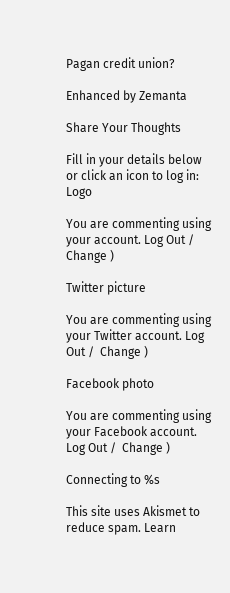Pagan credit union?

Enhanced by Zemanta

Share Your Thoughts

Fill in your details below or click an icon to log in: Logo

You are commenting using your account. Log Out /  Change )

Twitter picture

You are commenting using your Twitter account. Log Out /  Change )

Facebook photo

You are commenting using your Facebook account. Log Out /  Change )

Connecting to %s

This site uses Akismet to reduce spam. Learn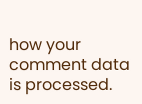how your comment data is processed.